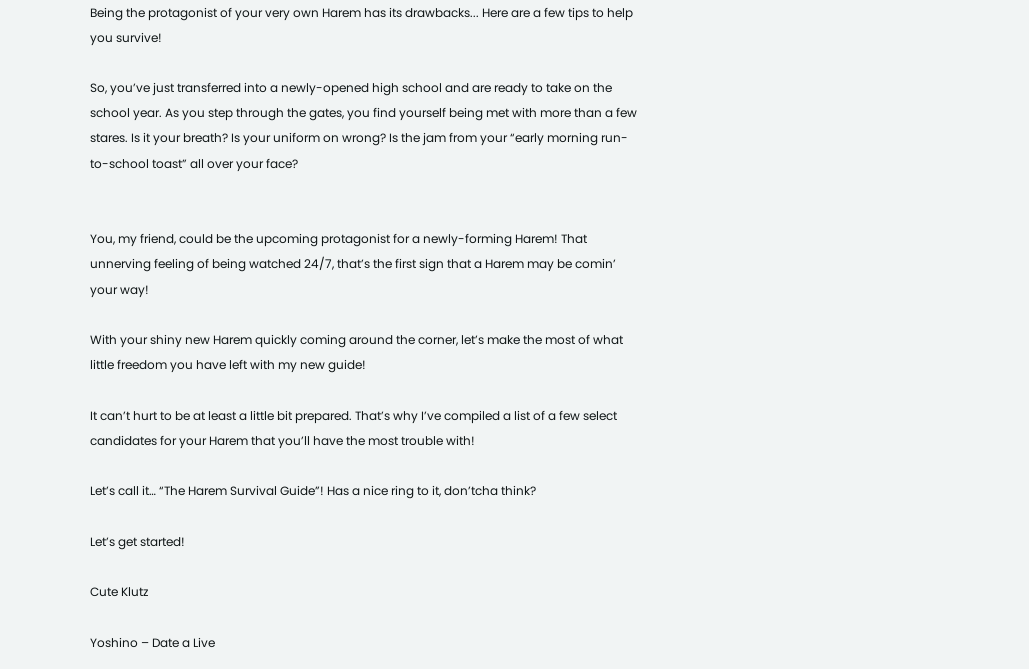Being the protagonist of your very own Harem has its drawbacks... Here are a few tips to help you survive!

So, you’ve just transferred into a newly-opened high school and are ready to take on the school year. As you step through the gates, you find yourself being met with more than a few stares. Is it your breath? Is your uniform on wrong? Is the jam from your “early morning run-to-school toast” all over your face?


You, my friend, could be the upcoming protagonist for a newly-forming Harem! That unnerving feeling of being watched 24/7, that’s the first sign that a Harem may be comin’ your way!

With your shiny new Harem quickly coming around the corner, let’s make the most of what little freedom you have left with my new guide!

It can’t hurt to be at least a little bit prepared. That’s why I’ve compiled a list of a few select candidates for your Harem that you’ll have the most trouble with!

Let’s call it… “The Harem Survival Guide”! Has a nice ring to it, don’tcha think?

Let’s get started!

Cute Klutz

Yoshino – Date a Live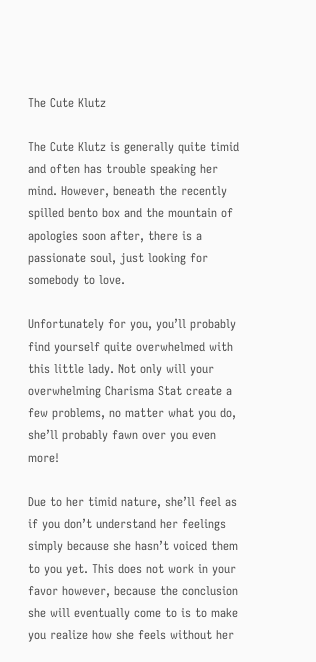The Cute Klutz

The Cute Klutz is generally quite timid and often has trouble speaking her mind. However, beneath the recently spilled bento box and the mountain of apologies soon after, there is a passionate soul, just looking for somebody to love.

Unfortunately for you, you’ll probably find yourself quite overwhelmed with this little lady. Not only will your overwhelming Charisma Stat create a few problems, no matter what you do, she’ll probably fawn over you even more!

Due to her timid nature, she’ll feel as if you don’t understand her feelings simply because she hasn’t voiced them to you yet. This does not work in your favor however, because the conclusion she will eventually come to is to make you realize how she feels without her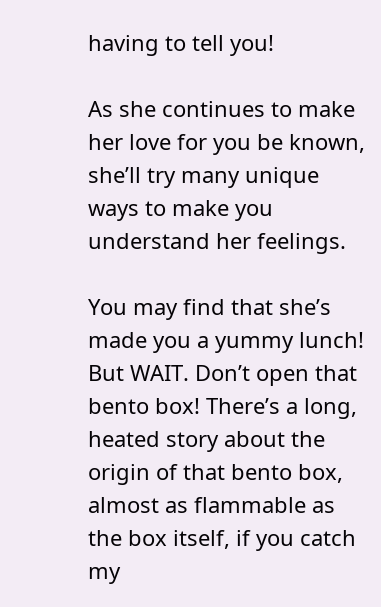having to tell you!

As she continues to make her love for you be known, she’ll try many unique ways to make you understand her feelings.

You may find that she’s made you a yummy lunch! But WAIT. Don’t open that bento box! There’s a long, heated story about the origin of that bento box, almost as flammable as the box itself, if you catch my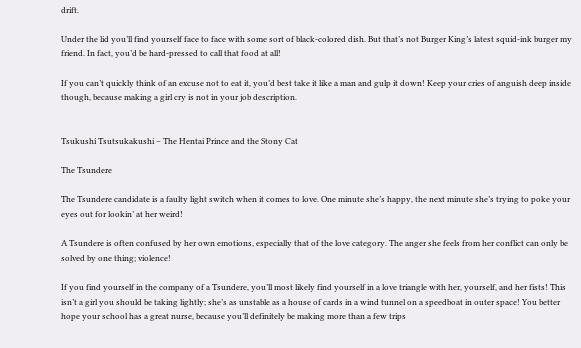drift.

Under the lid you’ll find yourself face to face with some sort of black-colored dish. But that’s not Burger King’s latest squid-ink burger my friend. In fact, you’d be hard-pressed to call that food at all!

If you can’t quickly think of an excuse not to eat it, you’d best take it like a man and gulp it down! Keep your cries of anguish deep inside though, because making a girl cry is not in your job description.


Tsukushi Tsutsukakushi – The Hentai Prince and the Stony Cat

The Tsundere

The Tsundere candidate is a faulty light switch when it comes to love. One minute she’s happy, the next minute she’s trying to poke your eyes out for lookin’ at her weird!

A Tsundere is often confused by her own emotions, especially that of the love category. The anger she feels from her conflict can only be solved by one thing; violence!

If you find yourself in the company of a Tsundere, you’ll most likely find yourself in a love triangle with her, yourself, and her fists! This isn’t a girl you should be taking lightly; she’s as unstable as a house of cards in a wind tunnel on a speedboat in outer space! You better hope your school has a great nurse, because you’ll definitely be making more than a few trips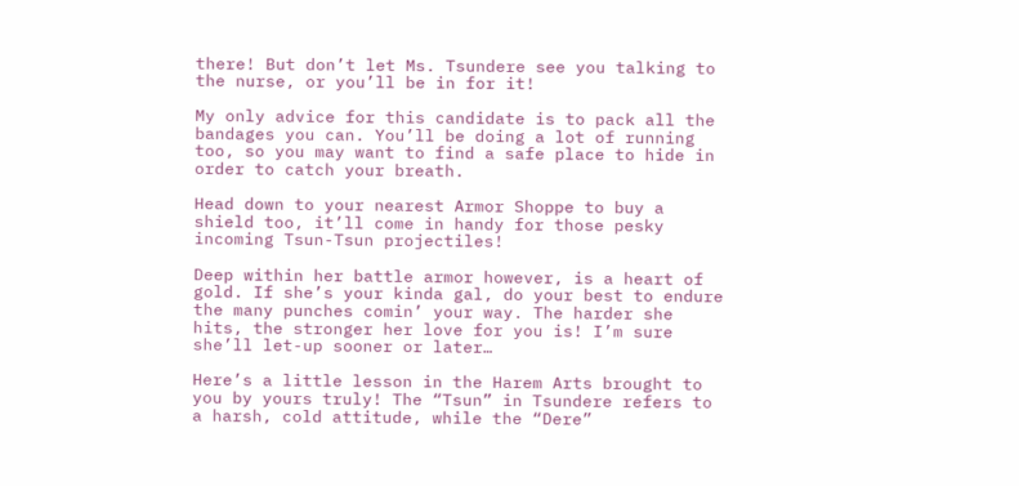there! But don’t let Ms. Tsundere see you talking to the nurse, or you’ll be in for it!

My only advice for this candidate is to pack all the bandages you can. You’ll be doing a lot of running too, so you may want to find a safe place to hide in order to catch your breath.

Head down to your nearest Armor Shoppe to buy a shield too, it’ll come in handy for those pesky incoming Tsun-Tsun projectiles!

Deep within her battle armor however, is a heart of gold. If she’s your kinda gal, do your best to endure the many punches comin’ your way. The harder she hits, the stronger her love for you is! I’m sure she’ll let-up sooner or later…

Here’s a little lesson in the Harem Arts brought to you by yours truly! The “Tsun” in Tsundere refers to a harsh, cold attitude, while the “Dere”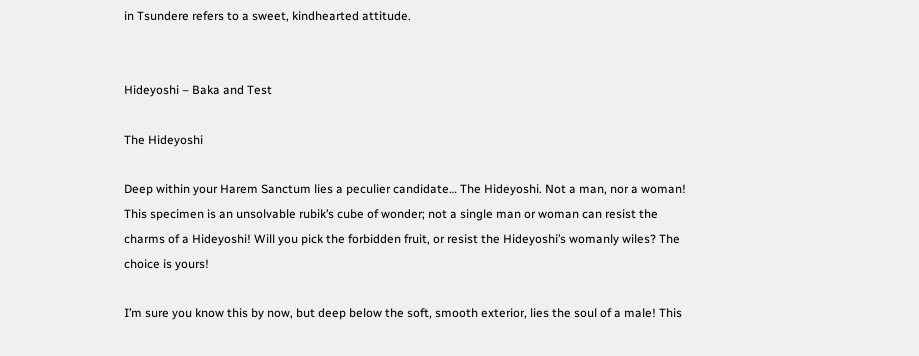in Tsundere refers to a sweet, kindhearted attitude.


Hideyoshi – Baka and Test

The Hideyoshi

Deep within your Harem Sanctum lies a peculier candidate… The Hideyoshi. Not a man, nor a woman! This specimen is an unsolvable rubik’s cube of wonder; not a single man or woman can resist the charms of a Hideyoshi! Will you pick the forbidden fruit, or resist the Hideyoshi’s womanly wiles? The choice is yours!

I’m sure you know this by now, but deep below the soft, smooth exterior, lies the soul of a male! This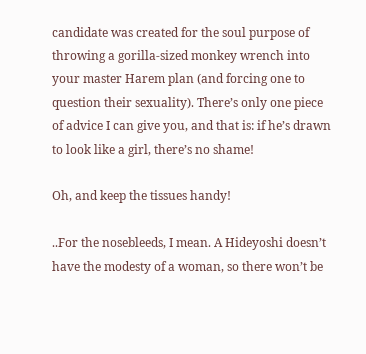candidate was created for the soul purpose of throwing a gorilla-sized monkey wrench into your master Harem plan (and forcing one to question their sexuality). There’s only one piece of advice I can give you, and that is: if he’s drawn to look like a girl, there’s no shame!

Oh, and keep the tissues handy!

..For the nosebleeds, I mean. A Hideyoshi doesn’t have the modesty of a woman, so there won’t be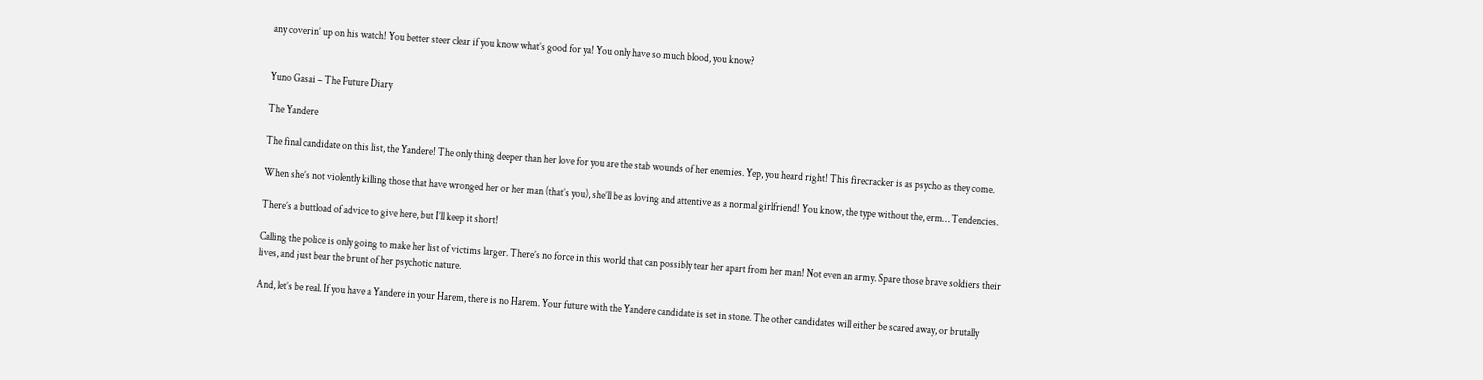any coverin’ up on his watch! You better steer clear if you know what’s good for ya! You only have so much blood, you know?


Yuno Gasai – The Future Diary

The Yandere

The final candidate on this list, the Yandere! The only thing deeper than her love for you are the stab wounds of her enemies. Yep, you heard right! This firecracker is as psycho as they come.

When she’s not violently killing those that have wronged her or her man (that’s you), she’ll be as loving and attentive as a normal girlfriend! You know, the type without the, erm… Tendencies.

There’s a buttload of advice to give here, but I’ll keep it short!

Calling the police is only going to make her list of victims larger. There’s no force in this world that can possibly tear her apart from her man! Not even an army. Spare those brave soldiers their lives, and just bear the brunt of her psychotic nature.

And, let’s be real. If you have a Yandere in your Harem, there is no Harem. Your future with the Yandere candidate is set in stone. The other candidates will either be scared away, or brutally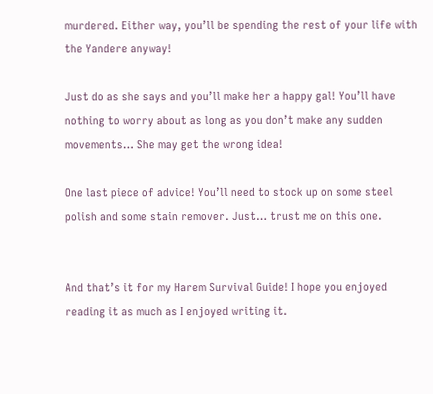murdered. Either way, you’ll be spending the rest of your life with the Yandere anyway!

Just do as she says and you’ll make her a happy gal! You’ll have nothing to worry about as long as you don’t make any sudden movements… She may get the wrong idea!

One last piece of advice! You’ll need to stock up on some steel polish and some stain remover. Just… trust me on this one.


And that’s it for my Harem Survival Guide! I hope you enjoyed reading it as much as I enjoyed writing it.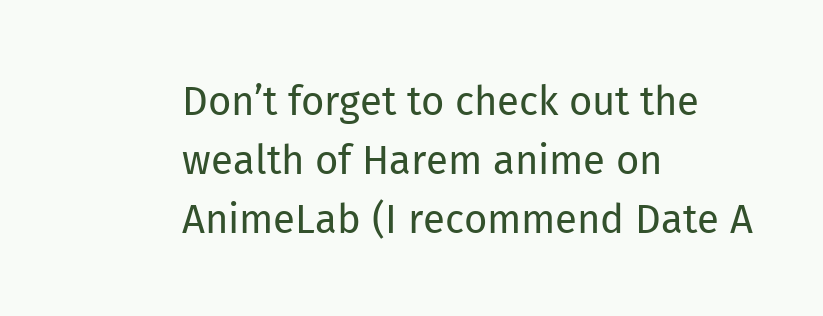Don’t forget to check out the wealth of Harem anime on AnimeLab (I recommend Date A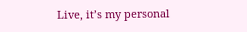Live, it’s my personal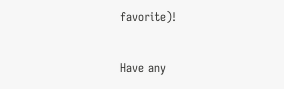favorite)!

Have any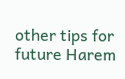other tips for future Harem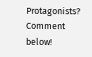Protagonists? Comment below!